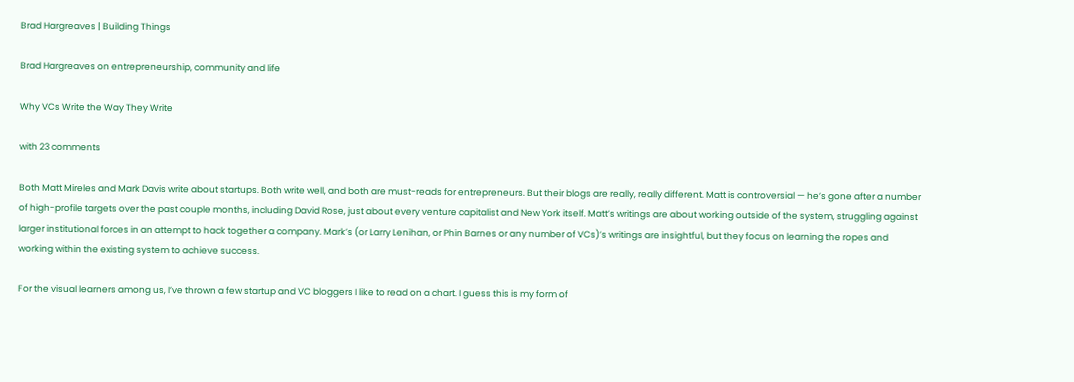Brad Hargreaves | Building Things

Brad Hargreaves on entrepreneurship, community and life

Why VCs Write the Way They Write

with 23 comments

Both Matt Mireles and Mark Davis write about startups. Both write well, and both are must-reads for entrepreneurs. But their blogs are really, really different. Matt is controversial — he’s gone after a number of high-profile targets over the past couple months, including David Rose, just about every venture capitalist and New York itself. Matt’s writings are about working outside of the system, struggling against larger institutional forces in an attempt to hack together a company. Mark’s (or Larry Lenihan, or Phin Barnes or any number of VCs)’s writings are insightful, but they focus on learning the ropes and working within the existing system to achieve success.

For the visual learners among us, I’ve thrown a few startup and VC bloggers I like to read on a chart. I guess this is my form of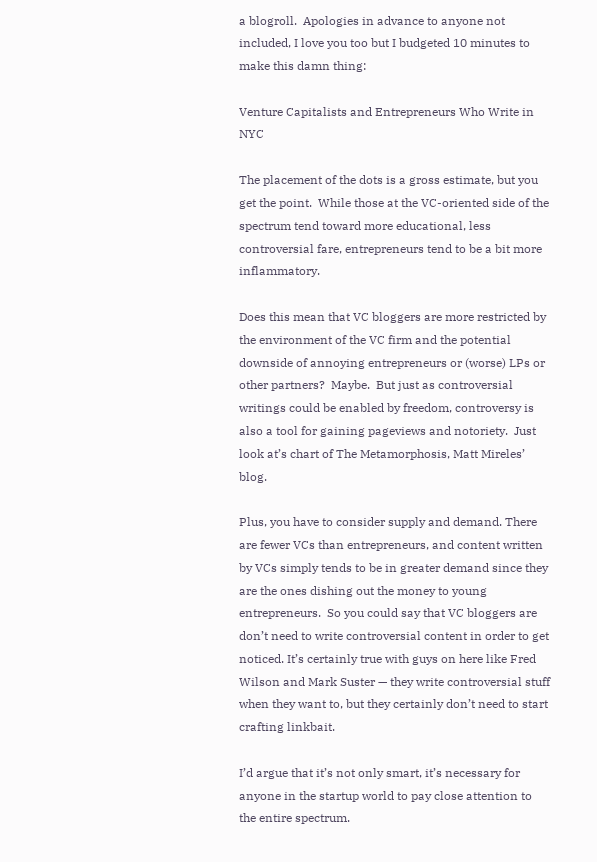a blogroll.  Apologies in advance to anyone not included, I love you too but I budgeted 10 minutes to make this damn thing:

Venture Capitalists and Entrepreneurs Who Write in NYC

The placement of the dots is a gross estimate, but you get the point.  While those at the VC-oriented side of the spectrum tend toward more educational, less controversial fare, entrepreneurs tend to be a bit more inflammatory.

Does this mean that VC bloggers are more restricted by the environment of the VC firm and the potential downside of annoying entrepreneurs or (worse) LPs or other partners?  Maybe.  But just as controversial writings could be enabled by freedom, controversy is also a tool for gaining pageviews and notoriety.  Just look at’s chart of The Metamorphosis, Matt Mireles’ blog.

Plus, you have to consider supply and demand. There are fewer VCs than entrepreneurs, and content written by VCs simply tends to be in greater demand since they are the ones dishing out the money to young entrepreneurs.  So you could say that VC bloggers are don’t need to write controversial content in order to get noticed. It’s certainly true with guys on here like Fred Wilson and Mark Suster — they write controversial stuff when they want to, but they certainly don’t need to start crafting linkbait.

I’d argue that it’s not only smart, it’s necessary for anyone in the startup world to pay close attention to the entire spectrum.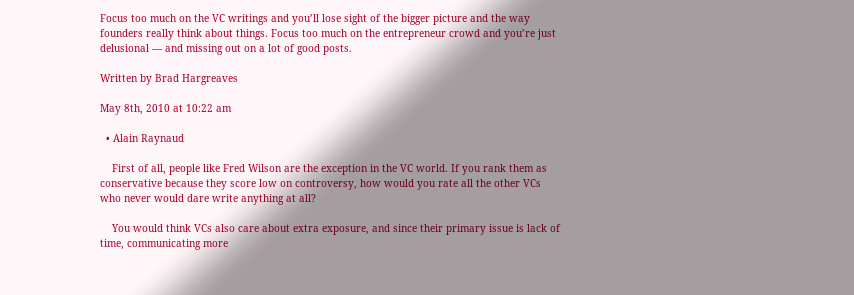Focus too much on the VC writings and you’ll lose sight of the bigger picture and the way founders really think about things. Focus too much on the entrepreneur crowd and you’re just delusional — and missing out on a lot of good posts.

Written by Brad Hargreaves

May 8th, 2010 at 10:22 am

  • Alain Raynaud

    First of all, people like Fred Wilson are the exception in the VC world. If you rank them as conservative because they score low on controversy, how would you rate all the other VCs who never would dare write anything at all?

    You would think VCs also care about extra exposure, and since their primary issue is lack of time, communicating more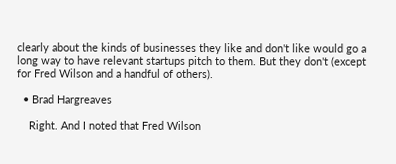clearly about the kinds of businesses they like and don't like would go a long way to have relevant startups pitch to them. But they don't (except for Fred Wilson and a handful of others).

  • Brad Hargreaves

    Right. And I noted that Fred Wilson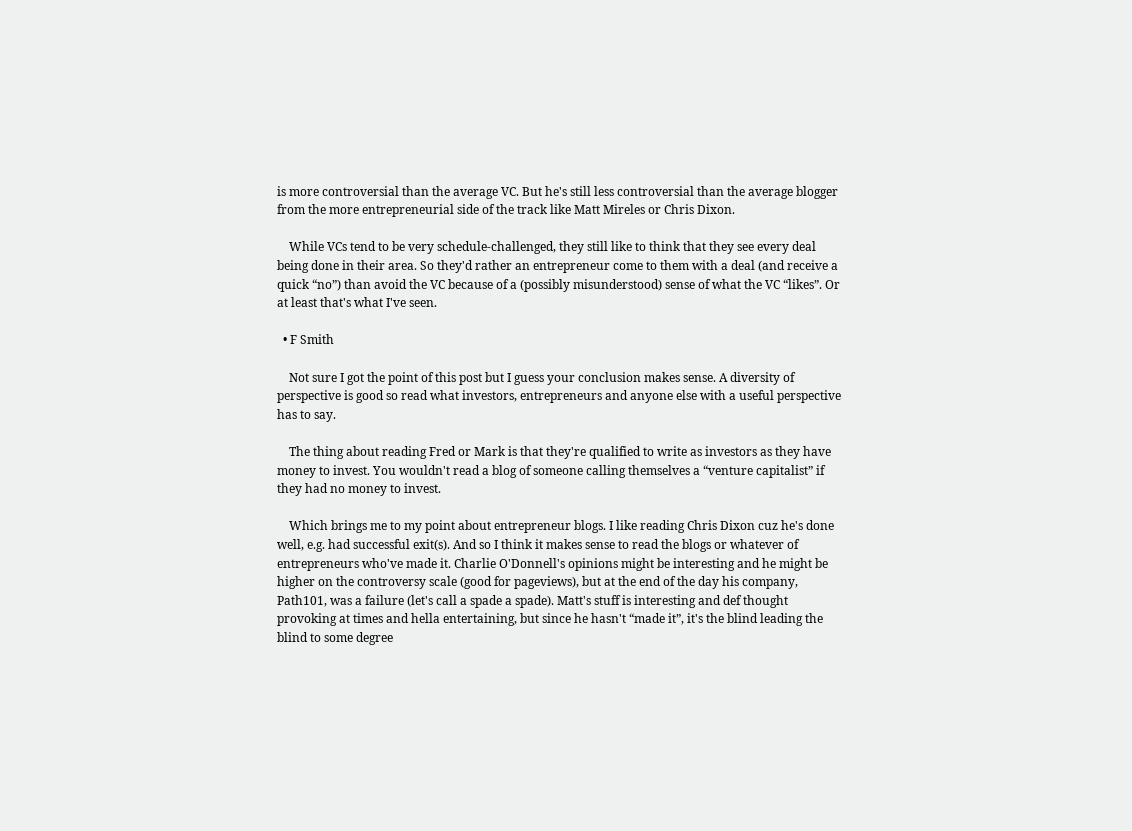is more controversial than the average VC. But he's still less controversial than the average blogger from the more entrepreneurial side of the track like Matt Mireles or Chris Dixon.

    While VCs tend to be very schedule-challenged, they still like to think that they see every deal being done in their area. So they'd rather an entrepreneur come to them with a deal (and receive a quick “no”) than avoid the VC because of a (possibly misunderstood) sense of what the VC “likes”. Or at least that's what I've seen.

  • F Smith

    Not sure I got the point of this post but I guess your conclusion makes sense. A diversity of perspective is good so read what investors, entrepreneurs and anyone else with a useful perspective has to say.

    The thing about reading Fred or Mark is that they're qualified to write as investors as they have money to invest. You wouldn't read a blog of someone calling themselves a “venture capitalist” if they had no money to invest.

    Which brings me to my point about entrepreneur blogs. I like reading Chris Dixon cuz he's done well, e.g. had successful exit(s). And so I think it makes sense to read the blogs or whatever of entrepreneurs who've made it. Charlie O'Donnell's opinions might be interesting and he might be higher on the controversy scale (good for pageviews), but at the end of the day his company, Path101, was a failure (let's call a spade a spade). Matt's stuff is interesting and def thought provoking at times and hella entertaining, but since he hasn't “made it”, it's the blind leading the blind to some degree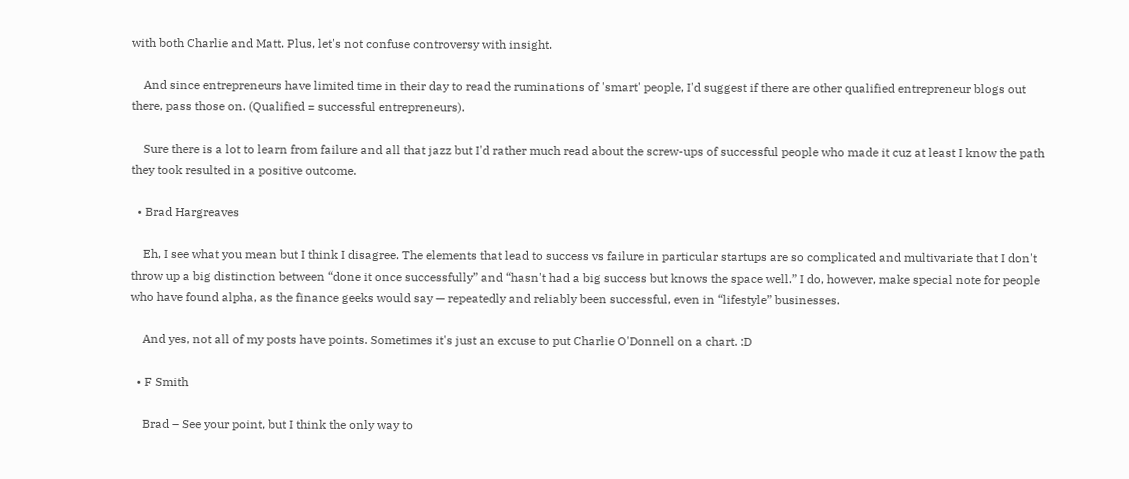with both Charlie and Matt. Plus, let's not confuse controversy with insight.

    And since entrepreneurs have limited time in their day to read the ruminations of 'smart' people, I'd suggest if there are other qualified entrepreneur blogs out there, pass those on. (Qualified = successful entrepreneurs).

    Sure there is a lot to learn from failure and all that jazz but I'd rather much read about the screw-ups of successful people who made it cuz at least I know the path they took resulted in a positive outcome.

  • Brad Hargreaves

    Eh, I see what you mean but I think I disagree. The elements that lead to success vs failure in particular startups are so complicated and multivariate that I don't throw up a big distinction between “done it once successfully” and “hasn't had a big success but knows the space well.” I do, however, make special note for people who have found alpha, as the finance geeks would say — repeatedly and reliably been successful, even in “lifestyle” businesses.

    And yes, not all of my posts have points. Sometimes it's just an excuse to put Charlie O'Donnell on a chart. :D

  • F Smith

    Brad – See your point, but I think the only way to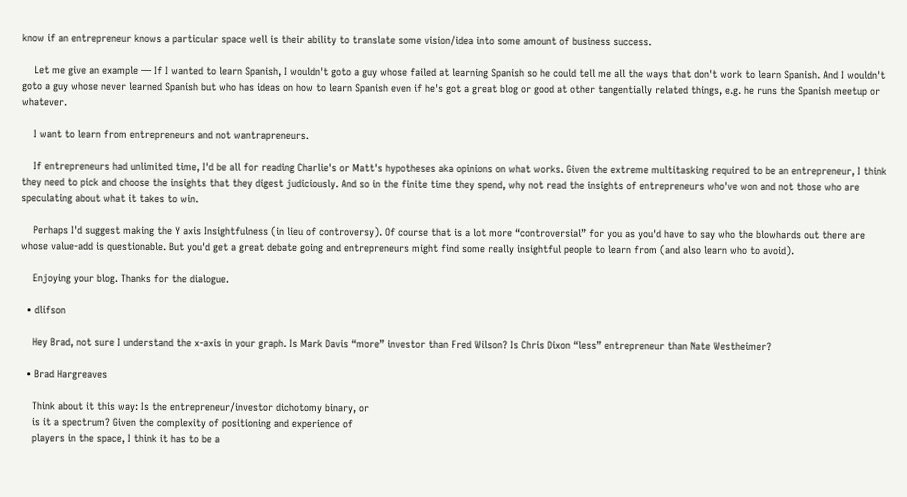know if an entrepreneur knows a particular space well is their ability to translate some vision/idea into some amount of business success.

    Let me give an example — If I wanted to learn Spanish, I wouldn't goto a guy whose failed at learning Spanish so he could tell me all the ways that don't work to learn Spanish. And I wouldn't goto a guy whose never learned Spanish but who has ideas on how to learn Spanish even if he's got a great blog or good at other tangentially related things, e.g. he runs the Spanish meetup or whatever.

    I want to learn from entrepreneurs and not wantrapreneurs.

    If entrepreneurs had unlimited time, I'd be all for reading Charlie's or Matt's hypotheses aka opinions on what works. Given the extreme multitasking required to be an entrepreneur, I think they need to pick and choose the insights that they digest judiciously. And so in the finite time they spend, why not read the insights of entrepreneurs who've won and not those who are speculating about what it takes to win.

    Perhaps I'd suggest making the Y axis Insightfulness (in lieu of controversy). Of course that is a lot more “controversial” for you as you'd have to say who the blowhards out there are whose value-add is questionable. But you'd get a great debate going and entrepreneurs might find some really insightful people to learn from (and also learn who to avoid).

    Enjoying your blog. Thanks for the dialogue.

  • dlifson

    Hey Brad, not sure I understand the x-axis in your graph. Is Mark Davis “more” investor than Fred Wilson? Is Chris Dixon “less” entrepreneur than Nate Westheimer?

  • Brad Hargreaves

    Think about it this way: Is the entrepreneur/investor dichotomy binary, or
    is it a spectrum? Given the complexity of positioning and experience of
    players in the space, I think it has to be a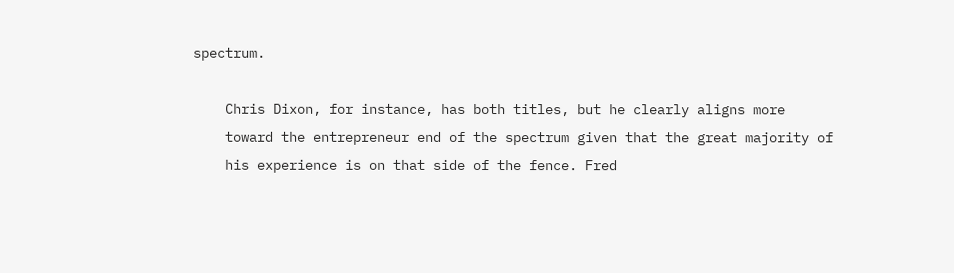spectrum.

    Chris Dixon, for instance, has both titles, but he clearly aligns more
    toward the entrepreneur end of the spectrum given that the great majority of
    his experience is on that side of the fence. Fred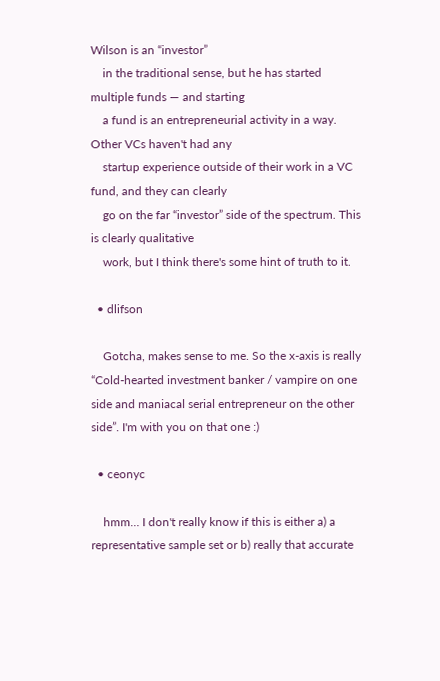Wilson is an “investor”
    in the traditional sense, but he has started multiple funds — and starting
    a fund is an entrepreneurial activity in a way. Other VCs haven't had any
    startup experience outside of their work in a VC fund, and they can clearly
    go on the far “investor” side of the spectrum. This is clearly qualitative
    work, but I think there's some hint of truth to it.

  • dlifson

    Gotcha, makes sense to me. So the x-axis is really “Cold-hearted investment banker / vampire on one side and maniacal serial entrepreneur on the other side”. I'm with you on that one :)

  • ceonyc

    hmm… I don't really know if this is either a) a representative sample set or b) really that accurate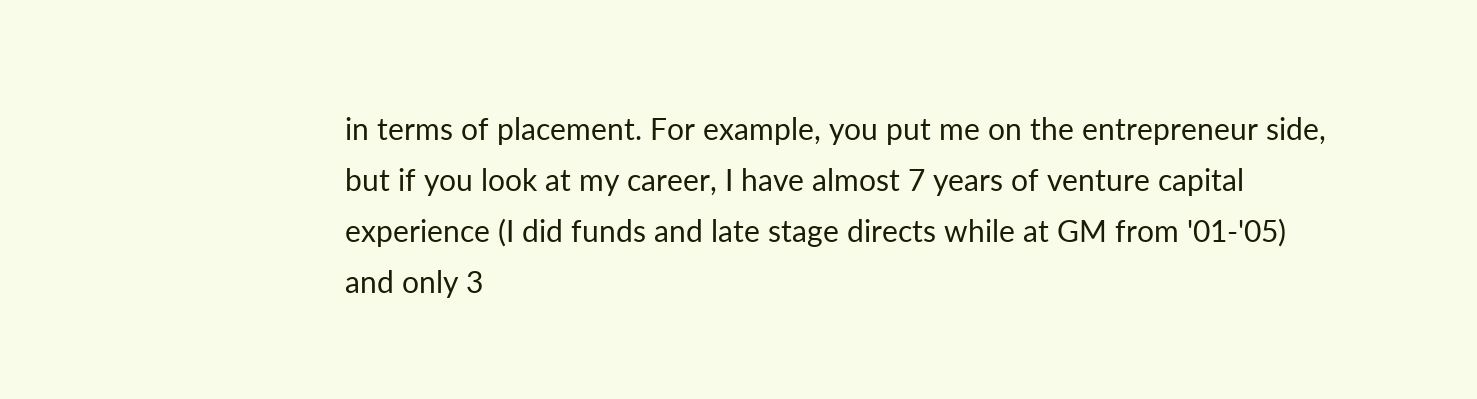in terms of placement. For example, you put me on the entrepreneur side, but if you look at my career, I have almost 7 years of venture capital experience (I did funds and late stage directs while at GM from '01-'05) and only 3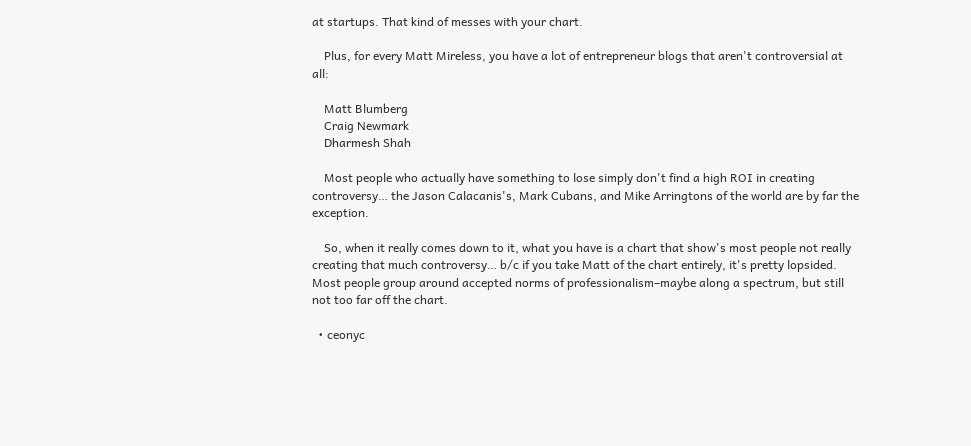at startups. That kind of messes with your chart.

    Plus, for every Matt Mireless, you have a lot of entrepreneur blogs that aren't controversial at all:

    Matt Blumberg
    Craig Newmark
    Dharmesh Shah

    Most people who actually have something to lose simply don't find a high ROI in creating controversy… the Jason Calacanis's, Mark Cubans, and Mike Arringtons of the world are by far the exception.

    So, when it really comes down to it, what you have is a chart that show's most people not really creating that much controversy… b/c if you take Matt of the chart entirely, it's pretty lopsided. Most people group around accepted norms of professionalism–maybe along a spectrum, but still not too far off the chart.

  • ceonyc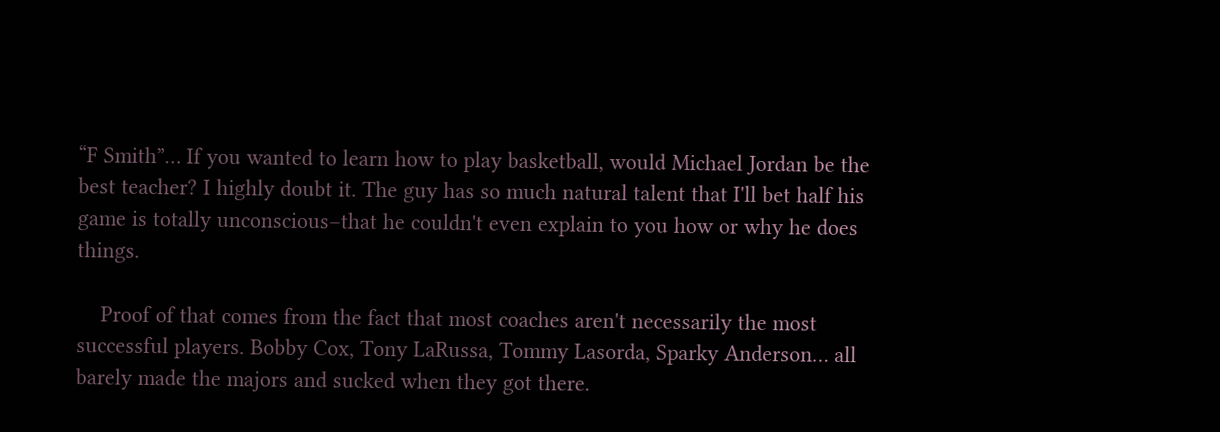“F Smith”… If you wanted to learn how to play basketball, would Michael Jordan be the best teacher? I highly doubt it. The guy has so much natural talent that I'll bet half his game is totally unconscious–that he couldn't even explain to you how or why he does things.

    Proof of that comes from the fact that most coaches aren't necessarily the most successful players. Bobby Cox, Tony LaRussa, Tommy Lasorda, Sparky Anderson… all barely made the majors and sucked when they got there.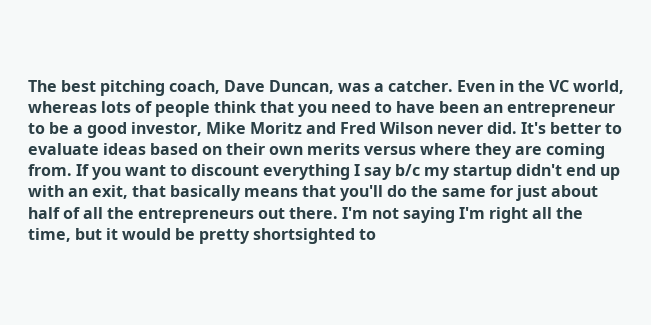The best pitching coach, Dave Duncan, was a catcher. Even in the VC world, whereas lots of people think that you need to have been an entrepreneur to be a good investor, Mike Moritz and Fred Wilson never did. It's better to evaluate ideas based on their own merits versus where they are coming from. If you want to discount everything I say b/c my startup didn't end up with an exit, that basically means that you'll do the same for just about half of all the entrepreneurs out there. I'm not saying I'm right all the time, but it would be pretty shortsighted to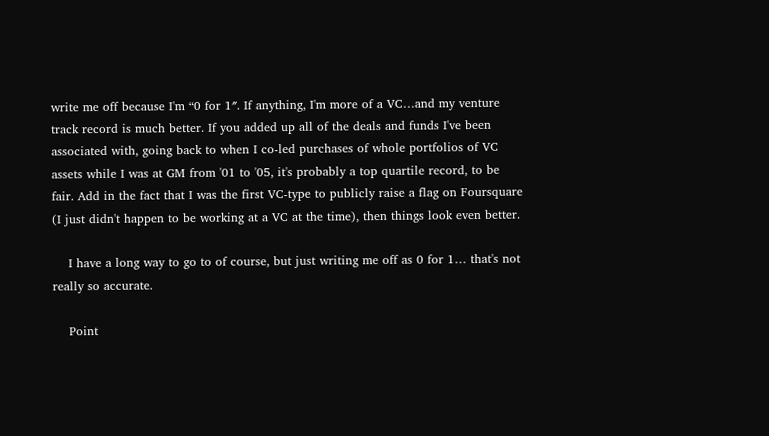write me off because I'm “0 for 1″. If anything, I'm more of a VC…and my venture track record is much better. If you added up all of the deals and funds I've been associated with, going back to when I co-led purchases of whole portfolios of VC assets while I was at GM from '01 to '05, it's probably a top quartile record, to be fair. Add in the fact that I was the first VC-type to publicly raise a flag on Foursquare (I just didn't happen to be working at a VC at the time), then things look even better.

    I have a long way to go to of course, but just writing me off as 0 for 1… that's not really so accurate.

    Point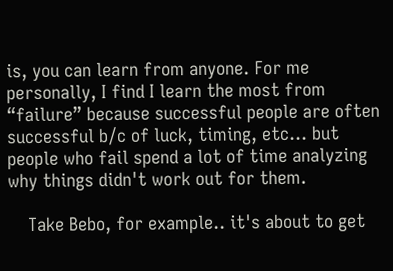is, you can learn from anyone. For me personally, I find I learn the most from “failure” because successful people are often successful b/c of luck, timing, etc… but people who fail spend a lot of time analyzing why things didn't work out for them.

    Take Bebo, for example.. it's about to get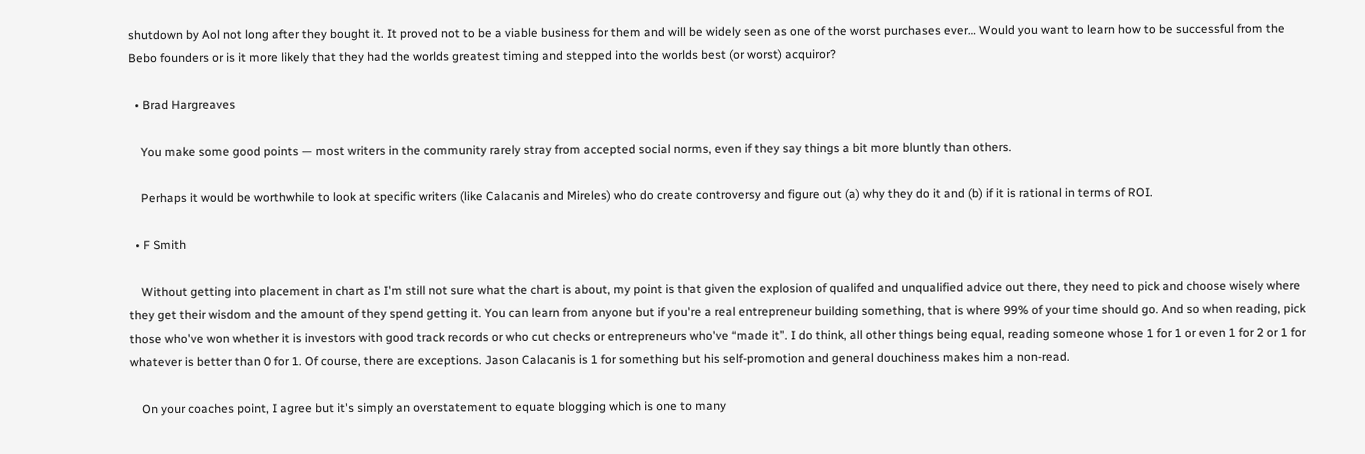shutdown by Aol not long after they bought it. It proved not to be a viable business for them and will be widely seen as one of the worst purchases ever… Would you want to learn how to be successful from the Bebo founders or is it more likely that they had the worlds greatest timing and stepped into the worlds best (or worst) acquiror?

  • Brad Hargreaves

    You make some good points — most writers in the community rarely stray from accepted social norms, even if they say things a bit more bluntly than others.

    Perhaps it would be worthwhile to look at specific writers (like Calacanis and Mireles) who do create controversy and figure out (a) why they do it and (b) if it is rational in terms of ROI.

  • F Smith

    Without getting into placement in chart as I'm still not sure what the chart is about, my point is that given the explosion of qualifed and unqualified advice out there, they need to pick and choose wisely where they get their wisdom and the amount of they spend getting it. You can learn from anyone but if you're a real entrepreneur building something, that is where 99% of your time should go. And so when reading, pick those who've won whether it is investors with good track records or who cut checks or entrepreneurs who've “made it”. I do think, all other things being equal, reading someone whose 1 for 1 or even 1 for 2 or 1 for whatever is better than 0 for 1. Of course, there are exceptions. Jason Calacanis is 1 for something but his self-promotion and general douchiness makes him a non-read.

    On your coaches point, I agree but it's simply an overstatement to equate blogging which is one to many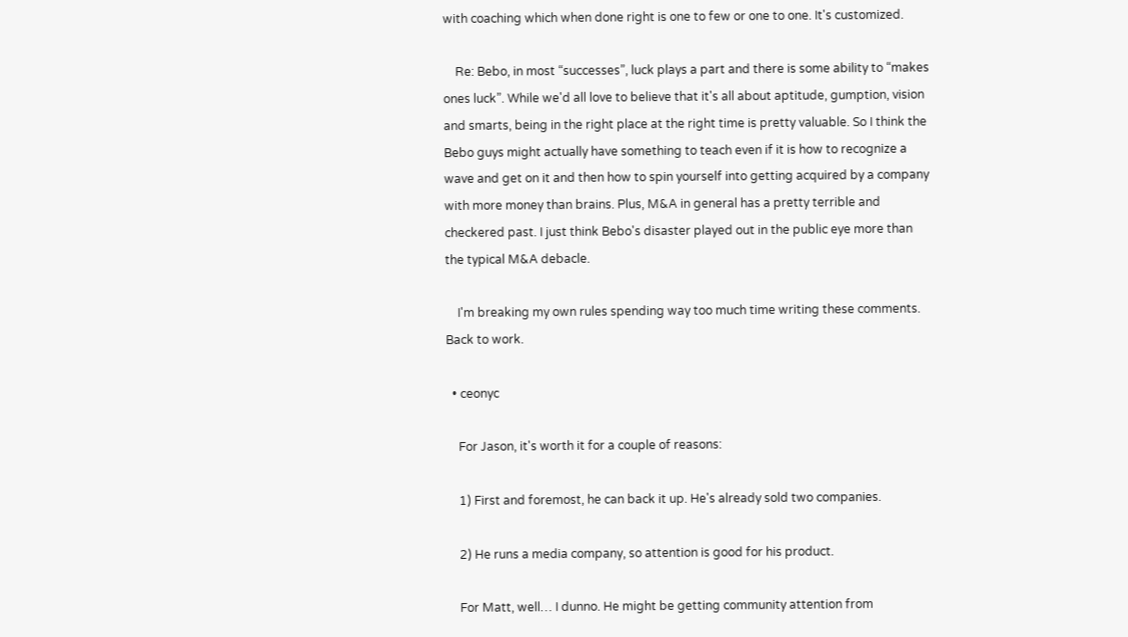with coaching which when done right is one to few or one to one. It's customized.

    Re: Bebo, in most “successes”, luck plays a part and there is some ability to “makes ones luck”. While we'd all love to believe that it's all about aptitude, gumption, vision and smarts, being in the right place at the right time is pretty valuable. So I think the Bebo guys might actually have something to teach even if it is how to recognize a wave and get on it and then how to spin yourself into getting acquired by a company with more money than brains. Plus, M&A in general has a pretty terrible and checkered past. I just think Bebo's disaster played out in the public eye more than the typical M&A debacle.

    I'm breaking my own rules spending way too much time writing these comments. Back to work.

  • ceonyc

    For Jason, it's worth it for a couple of reasons:

    1) First and foremost, he can back it up. He's already sold two companies.

    2) He runs a media company, so attention is good for his product.

    For Matt, well… I dunno. He might be getting community attention from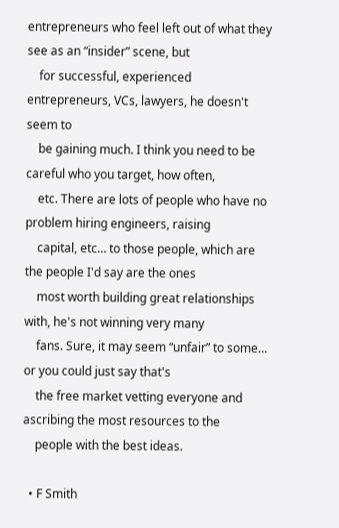entrepreneurs who feel left out of what they see as an “insider” scene, but
    for successful, experienced entrepreneurs, VCs, lawyers, he doesn't seem to
    be gaining much. I think you need to be careful who you target, how often,
    etc. There are lots of people who have no problem hiring engineers, raising
    capital, etc… to those people, which are the people I'd say are the ones
    most worth building great relationships with, he's not winning very many
    fans. Sure, it may seem “unfair” to some… or you could just say that's
    the free market vetting everyone and ascribing the most resources to the
    people with the best ideas.

  • F Smith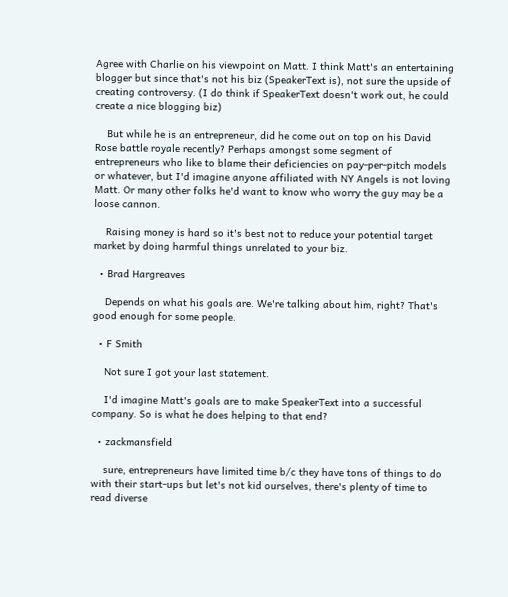Agree with Charlie on his viewpoint on Matt. I think Matt's an entertaining blogger but since that's not his biz (SpeakerText is), not sure the upside of creating controversy. (I do think if SpeakerText doesn't work out, he could create a nice blogging biz)

    But while he is an entrepreneur, did he come out on top on his David Rose battle royale recently? Perhaps amongst some segment of entrepreneurs who like to blame their deficiencies on pay-per-pitch models or whatever, but I'd imagine anyone affiliated with NY Angels is not loving Matt. Or many other folks he'd want to know who worry the guy may be a loose cannon.

    Raising money is hard so it's best not to reduce your potential target market by doing harmful things unrelated to your biz.

  • Brad Hargreaves

    Depends on what his goals are. We're talking about him, right? That's good enough for some people.

  • F Smith

    Not sure I got your last statement.

    I'd imagine Matt's goals are to make SpeakerText into a successful company. So is what he does helping to that end?

  • zackmansfield

    sure, entrepreneurs have limited time b/c they have tons of things to do with their start-ups but let's not kid ourselves, there's plenty of time to read diverse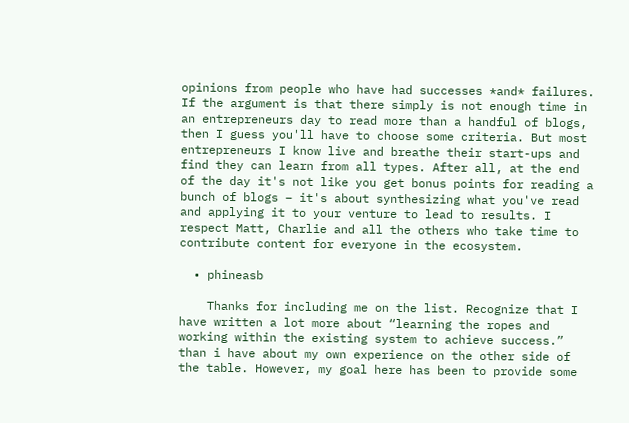opinions from people who have had successes *and* failures. If the argument is that there simply is not enough time in an entrepreneurs day to read more than a handful of blogs, then I guess you'll have to choose some criteria. But most entrepreneurs I know live and breathe their start-ups and find they can learn from all types. After all, at the end of the day it's not like you get bonus points for reading a bunch of blogs – it's about synthesizing what you've read and applying it to your venture to lead to results. I respect Matt, Charlie and all the others who take time to contribute content for everyone in the ecosystem.

  • phineasb

    Thanks for including me on the list. Recognize that I have written a lot more about “learning the ropes and working within the existing system to achieve success.” than i have about my own experience on the other side of the table. However, my goal here has been to provide some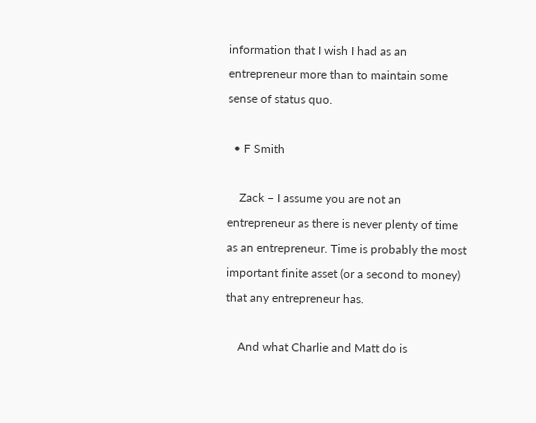information that I wish I had as an entrepreneur more than to maintain some sense of status quo.

  • F Smith

    Zack – I assume you are not an entrepreneur as there is never plenty of time as an entrepreneur. Time is probably the most important finite asset (or a second to money) that any entrepreneur has.

    And what Charlie and Matt do is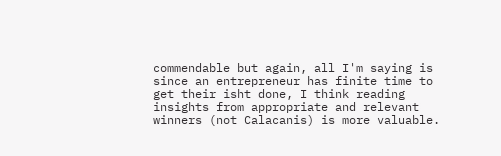commendable but again, all I'm saying is since an entrepreneur has finite time to get their isht done, I think reading insights from appropriate and relevant winners (not Calacanis) is more valuable.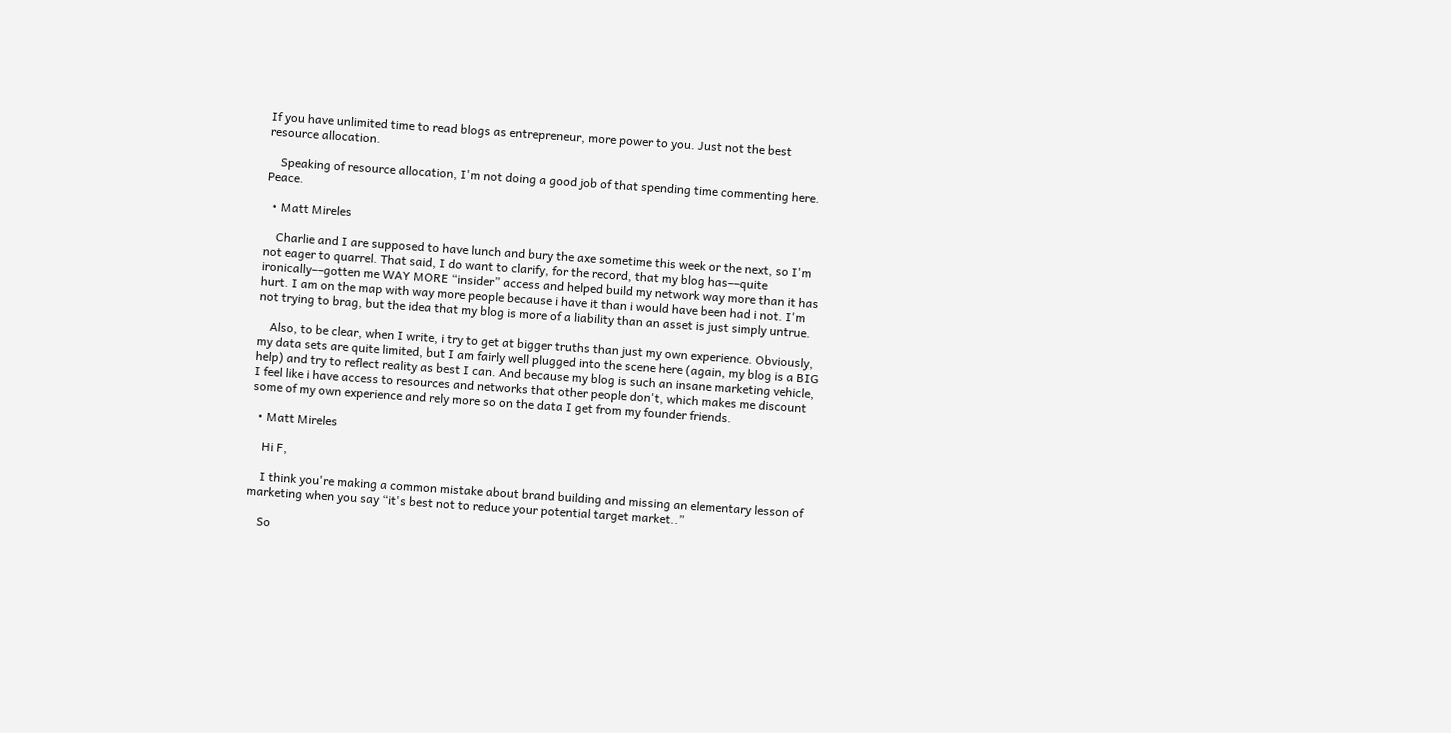If you have unlimited time to read blogs as entrepreneur, more power to you. Just not the best resource allocation.

    Speaking of resource allocation, I'm not doing a good job of that spending time commenting here. Peace.

  • Matt Mireles

    Charlie and I are supposed to have lunch and bury the axe sometime this week or the next, so I'm not eager to quarrel. That said, I do want to clarify, for the record, that my blog has––quite ironically––gotten me WAY MORE “insider” access and helped build my network way more than it has hurt. I am on the map with way more people because i have it than i would have been had i not. I'm not trying to brag, but the idea that my blog is more of a liability than an asset is just simply untrue.

    Also, to be clear, when I write, i try to get at bigger truths than just my own experience. Obviously, my data sets are quite limited, but I am fairly well plugged into the scene here (again, my blog is a BIG help) and try to reflect reality as best I can. And because my blog is such an insane marketing vehicle, I feel like i have access to resources and networks that other people don't, which makes me discount some of my own experience and rely more so on the data I get from my founder friends.

  • Matt Mireles

    Hi F,

    I think you're making a common mistake about brand building and missing an elementary lesson of marketing when you say “it's best not to reduce your potential target market..”

    So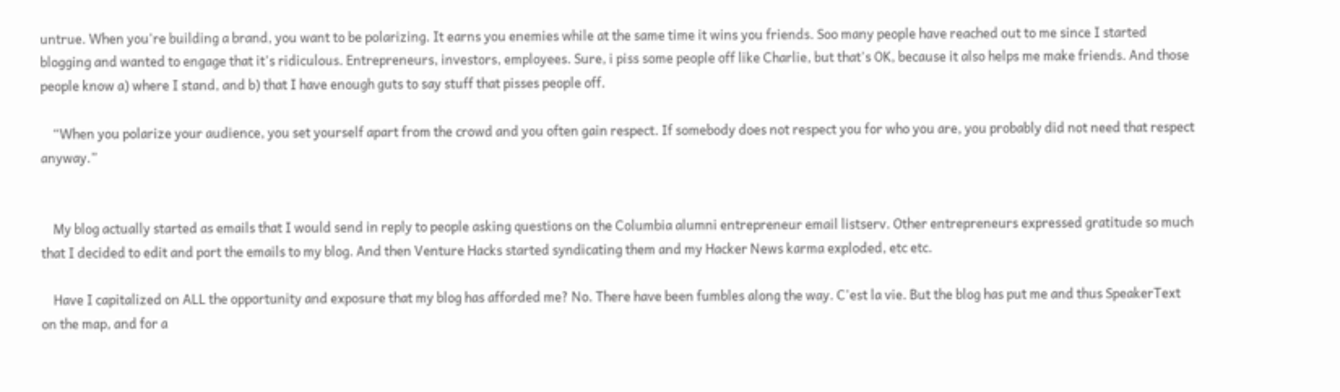untrue. When you're building a brand, you want to be polarizing. It earns you enemies while at the same time it wins you friends. Soo many people have reached out to me since I started blogging and wanted to engage that it's ridiculous. Entrepreneurs, investors, employees. Sure, i piss some people off like Charlie, but that's OK, because it also helps me make friends. And those people know a) where I stand, and b) that I have enough guts to say stuff that pisses people off.

    “When you polarize your audience, you set yourself apart from the crowd and you often gain respect. If somebody does not respect you for who you are, you probably did not need that respect anyway.”


    My blog actually started as emails that I would send in reply to people asking questions on the Columbia alumni entrepreneur email listserv. Other entrepreneurs expressed gratitude so much that I decided to edit and port the emails to my blog. And then Venture Hacks started syndicating them and my Hacker News karma exploded, etc etc.

    Have I capitalized on ALL the opportunity and exposure that my blog has afforded me? No. There have been fumbles along the way. C'est la vie. But the blog has put me and thus SpeakerText on the map, and for a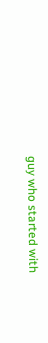guy who started with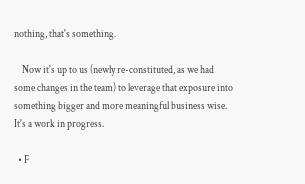nothing, that's something.

    Now it's up to us (newly re-constituted, as we had some changes in the team) to leverage that exposure into something bigger and more meaningful business wise. It's a work in progress.

  • F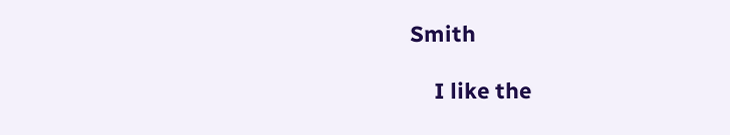Smith

    I like the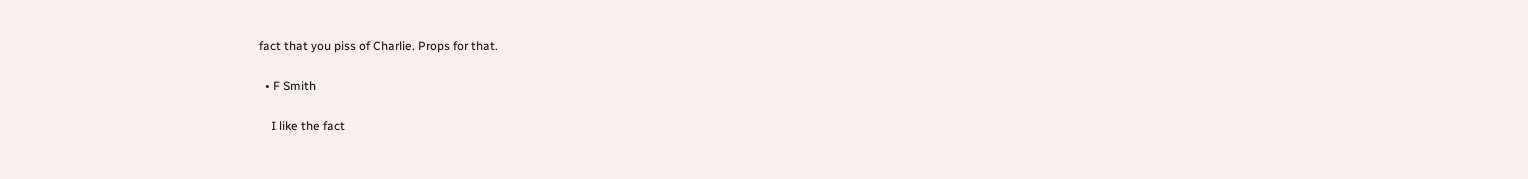fact that you piss of Charlie. Props for that.

  • F Smith

    I like the fact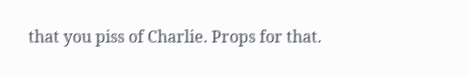that you piss of Charlie. Props for that.